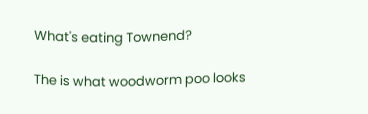What's eating Townend?

The is what woodworm poo looks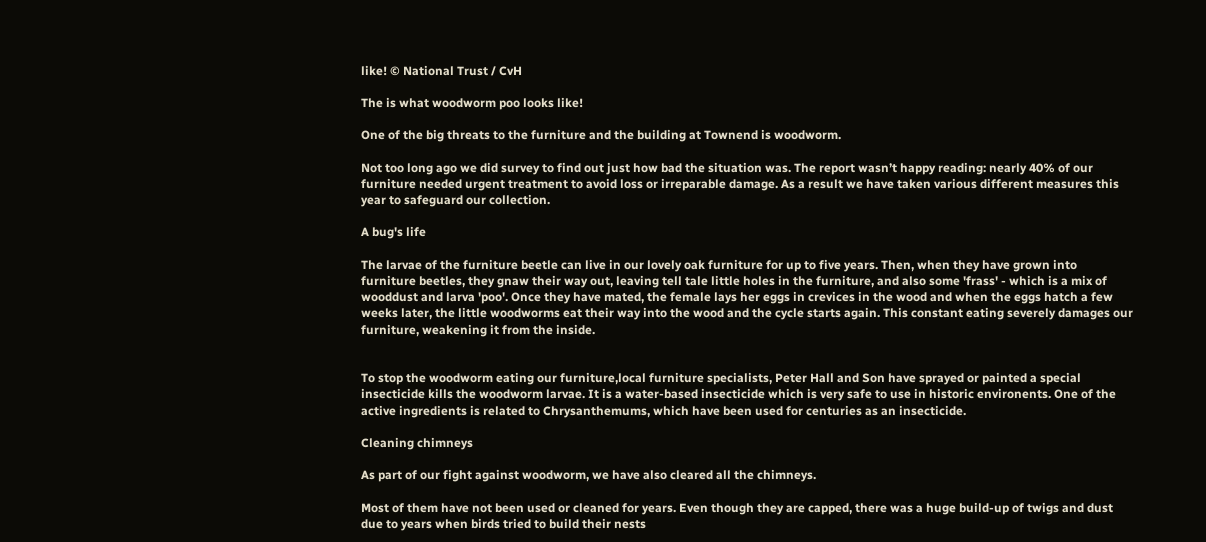like! © National Trust / CvH

The is what woodworm poo looks like!

One of the big threats to the furniture and the building at Townend is woodworm.

Not too long ago we did survey to find out just how bad the situation was. The report wasn’t happy reading: nearly 40% of our furniture needed urgent treatment to avoid loss or irreparable damage. As a result we have taken various different measures this year to safeguard our collection.

A bug's life

The larvae of the furniture beetle can live in our lovely oak furniture for up to five years. Then, when they have grown into furniture beetles, they gnaw their way out, leaving tell tale little holes in the furniture, and also some 'frass' - which is a mix of wooddust and larva 'poo'. Once they have mated, the female lays her eggs in crevices in the wood and when the eggs hatch a few weeks later, the little woodworms eat their way into the wood and the cycle starts again. This constant eating severely damages our furniture, weakening it from the inside.


To stop the woodworm eating our furniture,local furniture specialists, Peter Hall and Son have sprayed or painted a special insecticide kills the woodworm larvae. It is a water-based insecticide which is very safe to use in historic environents. One of the active ingredients is related to Chrysanthemums, which have been used for centuries as an insecticide.

Cleaning chimneys

As part of our fight against woodworm, we have also cleared all the chimneys.

Most of them have not been used or cleaned for years. Even though they are capped, there was a huge build-up of twigs and dust due to years when birds tried to build their nests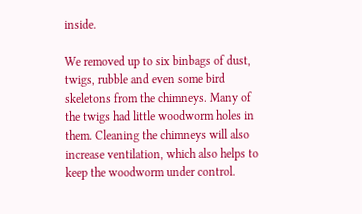inside.

We removed up to six binbags of dust, twigs, rubble and even some bird skeletons from the chimneys. Many of the twigs had little woodworm holes in them. Cleaning the chimneys will also increase ventilation, which also helps to keep the woodworm under control.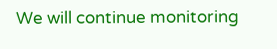We will continue monitoring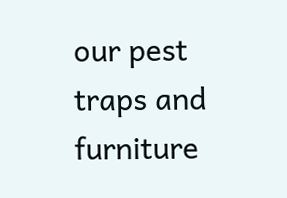our pest traps and furniture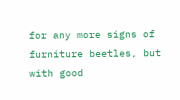for any more signs of furniture beetles, but with good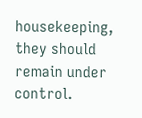housekeeping, they should remain under control.